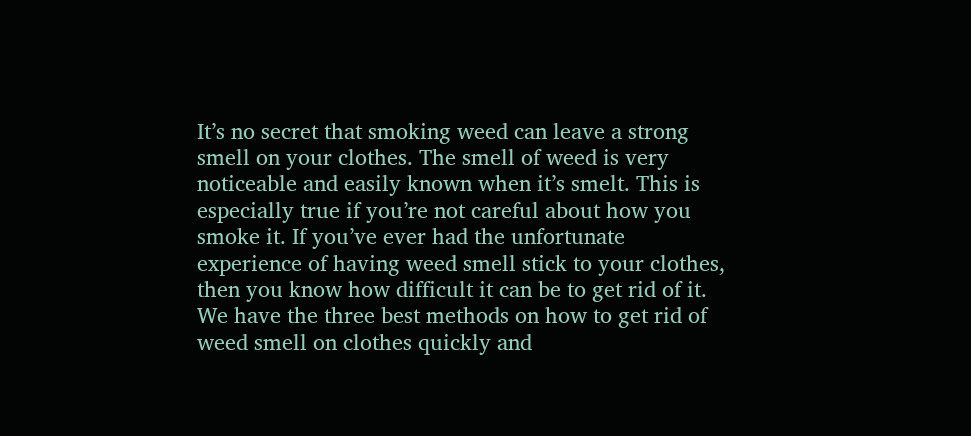It’s no secret that smoking weed can leave a strong smell on your clothes. The smell of weed is very noticeable and easily known when it’s smelt. This is especially true if you’re not careful about how you smoke it. If you’ve ever had the unfortunate experience of having weed smell stick to your clothes, then you know how difficult it can be to get rid of it. We have the three best methods on how to get rid of weed smell on clothes quickly and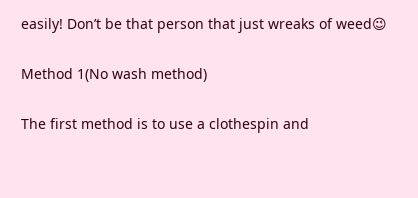easily! Don’t be that person that just wreaks of weed😉

Method 1(No wash method)

The first method is to use a clothespin and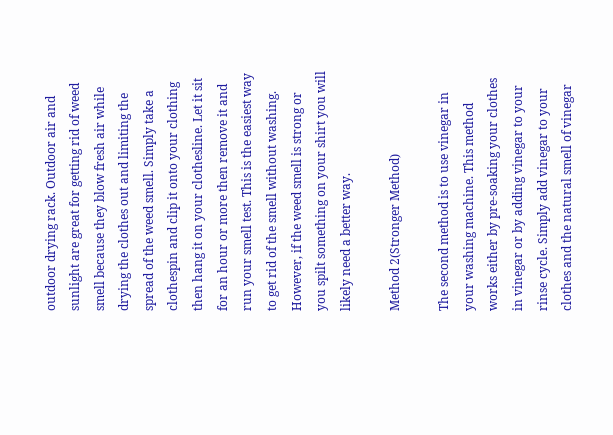outdoor drying rack. Outdoor air and sunlight are great for getting rid of weed smell because they blow fresh air while drying the clothes out and limiting the spread of the weed smell. Simply take a clothespin and clip it onto your clothing then hang it on your clothesline. Let it sit for an hour or more then remove it and run your smell test. This is the easiest way to get rid of the smell without washing. However, if the weed smell is strong or you spilt something on your shirt you will likely need a better way.

Method 2(Stronger Method)

The second method is to use vinegar in your washing machine. This method works either by pre-soaking your clothes in vinegar or by adding vinegar to your rinse cycle. Simply add vinegar to your clothes and the natural smell of vinegar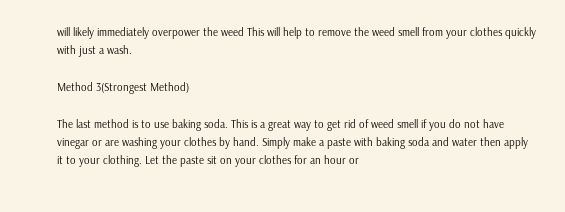will likely immediately overpower the weed This will help to remove the weed smell from your clothes quickly with just a wash.

Method 3(Strongest Method)

The last method is to use baking soda. This is a great way to get rid of weed smell if you do not have vinegar or are washing your clothes by hand. Simply make a paste with baking soda and water then apply it to your clothing. Let the paste sit on your clothes for an hour or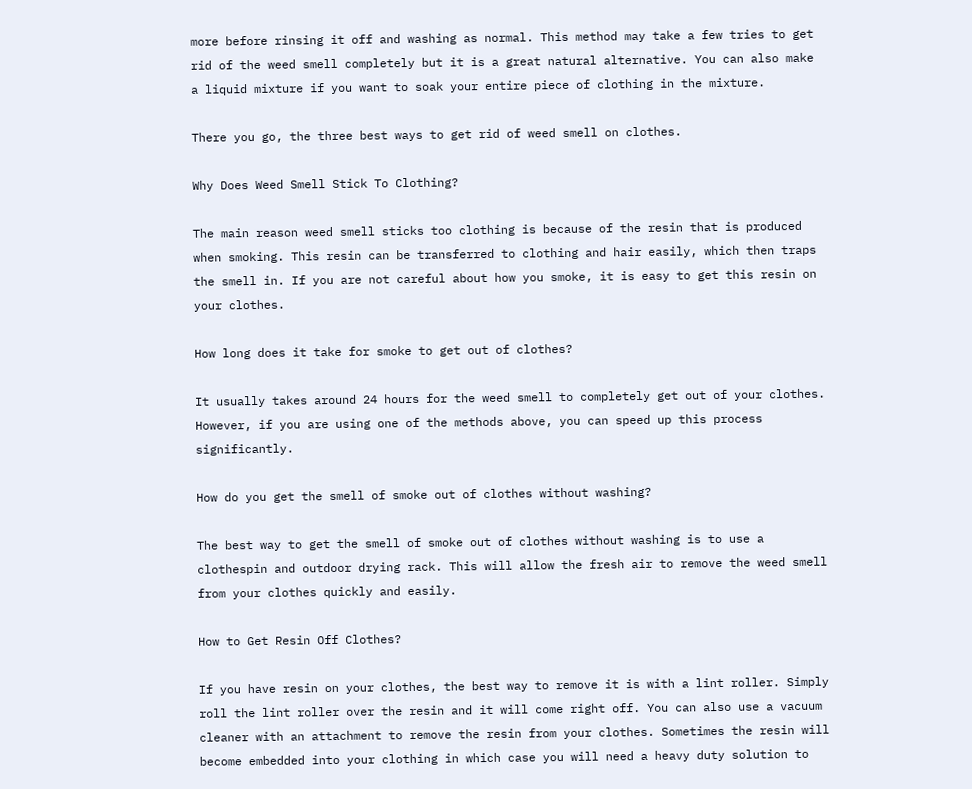more before rinsing it off and washing as normal. This method may take a few tries to get rid of the weed smell completely but it is a great natural alternative. You can also make a liquid mixture if you want to soak your entire piece of clothing in the mixture.

There you go, the three best ways to get rid of weed smell on clothes.

Why Does Weed Smell Stick To Clothing?

The main reason weed smell sticks too clothing is because of the resin that is produced when smoking. This resin can be transferred to clothing and hair easily, which then traps the smell in. If you are not careful about how you smoke, it is easy to get this resin on your clothes.

How long does it take for smoke to get out of clothes?

It usually takes around 24 hours for the weed smell to completely get out of your clothes. However, if you are using one of the methods above, you can speed up this process significantly.

How do you get the smell of smoke out of clothes without washing?

The best way to get the smell of smoke out of clothes without washing is to use a clothespin and outdoor drying rack. This will allow the fresh air to remove the weed smell from your clothes quickly and easily.

How to Get Resin Off Clothes?

If you have resin on your clothes, the best way to remove it is with a lint roller. Simply roll the lint roller over the resin and it will come right off. You can also use a vacuum cleaner with an attachment to remove the resin from your clothes. Sometimes the resin will become embedded into your clothing in which case you will need a heavy duty solution to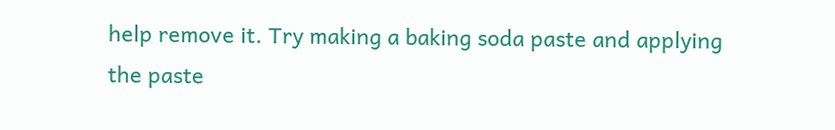help remove it. Try making a baking soda paste and applying the paste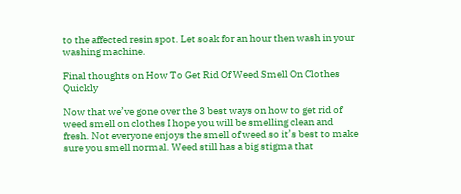to the affected resin spot. Let soak for an hour then wash in your washing machine.

Final thoughts on How To Get Rid Of Weed Smell On Clothes Quickly

Now that we’ve gone over the 3 best ways on how to get rid of weed smell on clothes I hope you will be smelling clean and fresh. Not everyone enjoys the smell of weed so it’s best to make sure you smell normal. Weed still has a big stigma that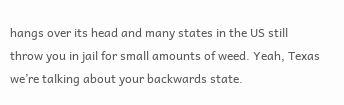hangs over its head and many states in the US still throw you in jail for small amounts of weed. Yeah, Texas we’re talking about your backwards state.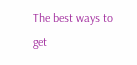The best ways to get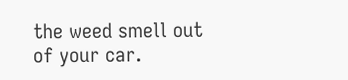the weed smell out of your car.